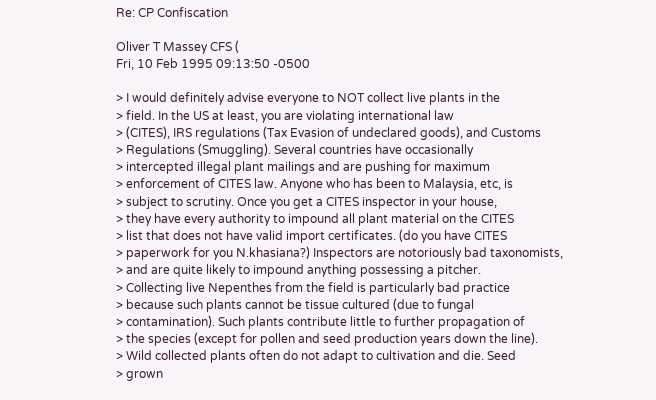Re: CP Confiscation

Oliver T Massey CFS (
Fri, 10 Feb 1995 09:13:50 -0500

> I would definitely advise everyone to NOT collect live plants in the
> field. In the US at least, you are violating international law
> (CITES), IRS regulations (Tax Evasion of undeclared goods), and Customs
> Regulations (Smuggling). Several countries have occasionally
> intercepted illegal plant mailings and are pushing for maximum
> enforcement of CITES law. Anyone who has been to Malaysia, etc, is
> subject to scrutiny. Once you get a CITES inspector in your house,
> they have every authority to impound all plant material on the CITES
> list that does not have valid import certificates. (do you have CITES
> paperwork for you N.khasiana?) Inspectors are notoriously bad taxonomists,
> and are quite likely to impound anything possessing a pitcher.
> Collecting live Nepenthes from the field is particularly bad practice
> because such plants cannot be tissue cultured (due to fungal
> contamination). Such plants contribute little to further propagation of
> the species (except for pollen and seed production years down the line).
> Wild collected plants often do not adapt to cultivation and die. Seed
> grown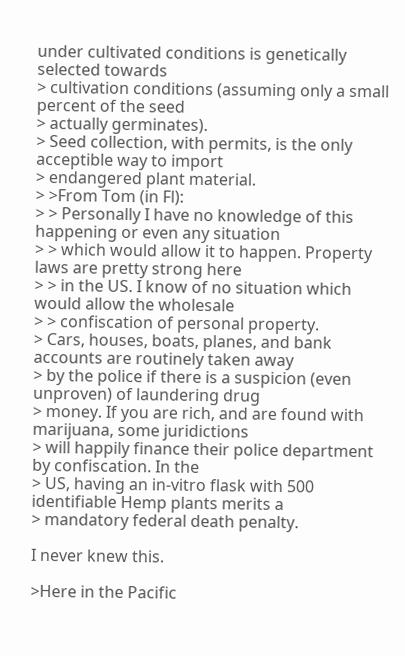under cultivated conditions is genetically selected towards
> cultivation conditions (assuming only a small percent of the seed
> actually germinates).
> Seed collection, with permits, is the only acceptible way to import
> endangered plant material.
> >From Tom (in Fl):
> > Personally I have no knowledge of this happening or even any situation
> > which would allow it to happen. Property laws are pretty strong here
> > in the US. I know of no situation which would allow the wholesale
> > confiscation of personal property.
> Cars, houses, boats, planes, and bank accounts are routinely taken away
> by the police if there is a suspicion (even unproven) of laundering drug
> money. If you are rich, and are found with marijuana, some juridictions
> will happily finance their police department by confiscation. In the
> US, having an in-vitro flask with 500 identifiable Hemp plants merits a
> mandatory federal death penalty.

I never knew this.

>Here in the Pacific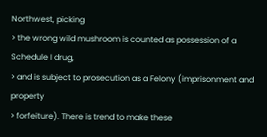Northwest, picking
> the wrong wild mushroom is counted as possession of a Schedule I drug,
> and is subject to prosecution as a Felony (imprisonment and property
> forfeiture). There is trend to make these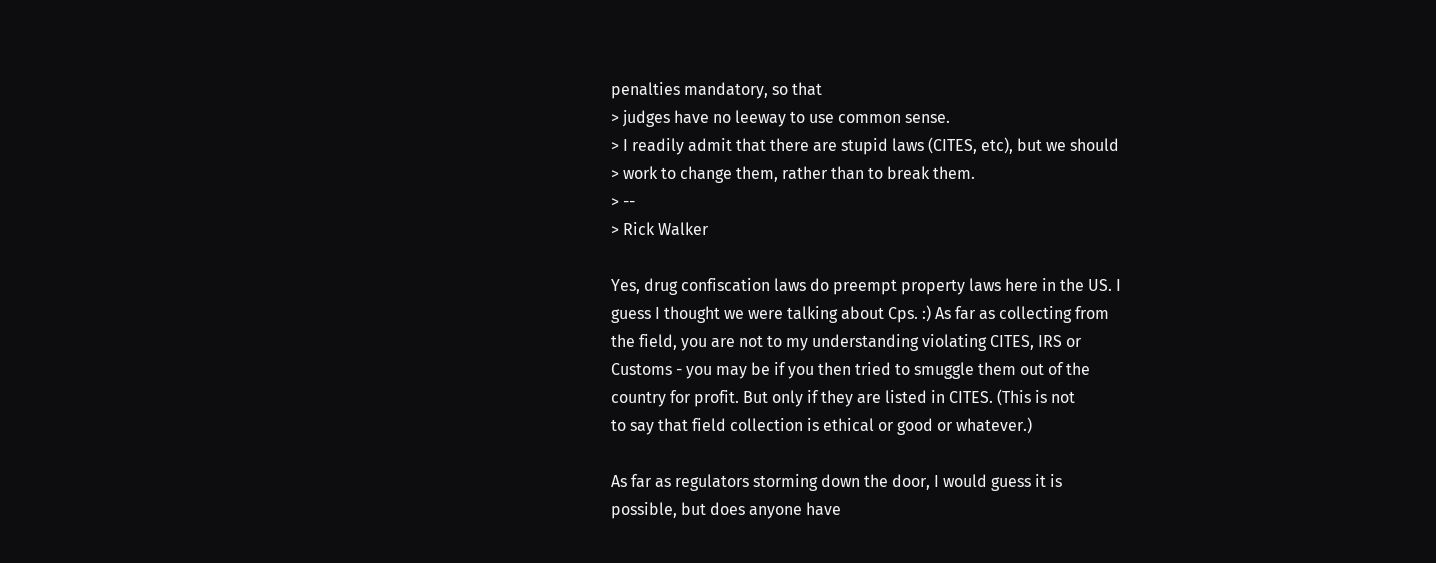penalties mandatory, so that
> judges have no leeway to use common sense.
> I readily admit that there are stupid laws (CITES, etc), but we should
> work to change them, rather than to break them.
> --
> Rick Walker

Yes, drug confiscation laws do preempt property laws here in the US. I
guess I thought we were talking about Cps. :) As far as collecting from
the field, you are not to my understanding violating CITES, IRS or
Customs - you may be if you then tried to smuggle them out of the
country for profit. But only if they are listed in CITES. (This is not
to say that field collection is ethical or good or whatever.)

As far as regulators storming down the door, I would guess it is
possible, but does anyone have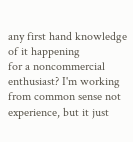any first hand knowledge of it happening
for a noncommercial enthusiast? I'm working from common sense not
experience, but it just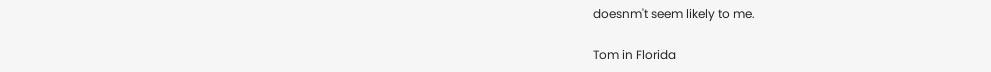doesnm't seem likely to me.

Tom in Florida